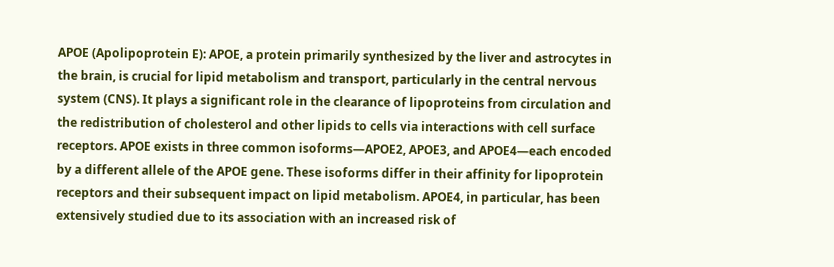APOE (Apolipoprotein E): APOE, a protein primarily synthesized by the liver and astrocytes in the brain, is crucial for lipid metabolism and transport, particularly in the central nervous system (CNS). It plays a significant role in the clearance of lipoproteins from circulation and the redistribution of cholesterol and other lipids to cells via interactions with cell surface receptors. APOE exists in three common isoforms—APOE2, APOE3, and APOE4—each encoded by a different allele of the APOE gene. These isoforms differ in their affinity for lipoprotein receptors and their subsequent impact on lipid metabolism. APOE4, in particular, has been extensively studied due to its association with an increased risk of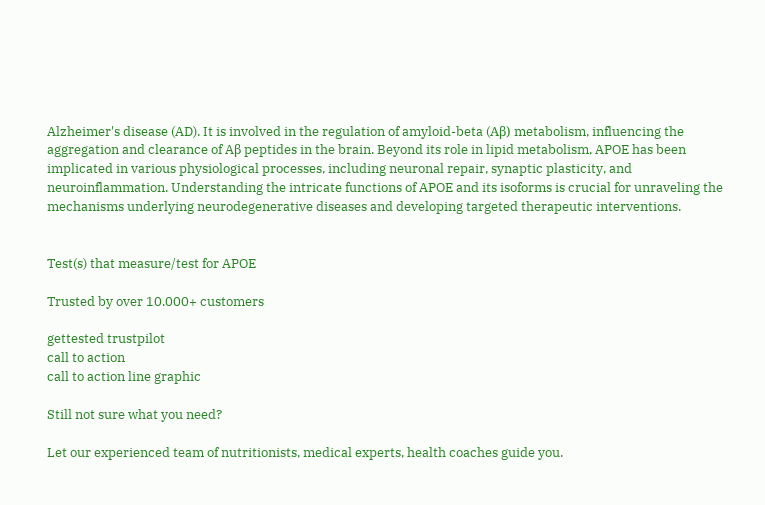Alzheimer's disease (AD). It is involved in the regulation of amyloid-beta (Aβ) metabolism, influencing the aggregation and clearance of Aβ peptides in the brain. Beyond its role in lipid metabolism, APOE has been implicated in various physiological processes, including neuronal repair, synaptic plasticity, and neuroinflammation. Understanding the intricate functions of APOE and its isoforms is crucial for unraveling the mechanisms underlying neurodegenerative diseases and developing targeted therapeutic interventions.


Test(s) that measure/test for APOE

Trusted by over 10.000+ customers

gettested trustpilot
call to action
call to action line graphic

Still not sure what you need?

Let our experienced team of nutritionists, medical experts, health coaches guide you.